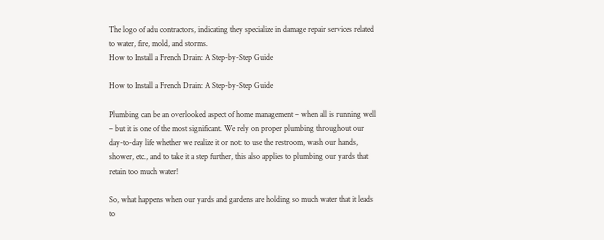The logo of adu contractors, indicating they specialize in damage repair services related to water, fire, mold, and storms.
How to Install a French Drain: A Step-by-Step Guide

How to Install a French Drain: A Step-by-Step Guide

Plumbing can be an overlooked aspect of home management – when all is running well – but it is one of the most significant. We rely on proper plumbing throughout our day-to-day life whether we realize it or not: to use the restroom, wash our hands, shower, etc., and to take it a step further, this also applies to plumbing our yards that retain too much water!

So, what happens when our yards and gardens are holding so much water that it leads to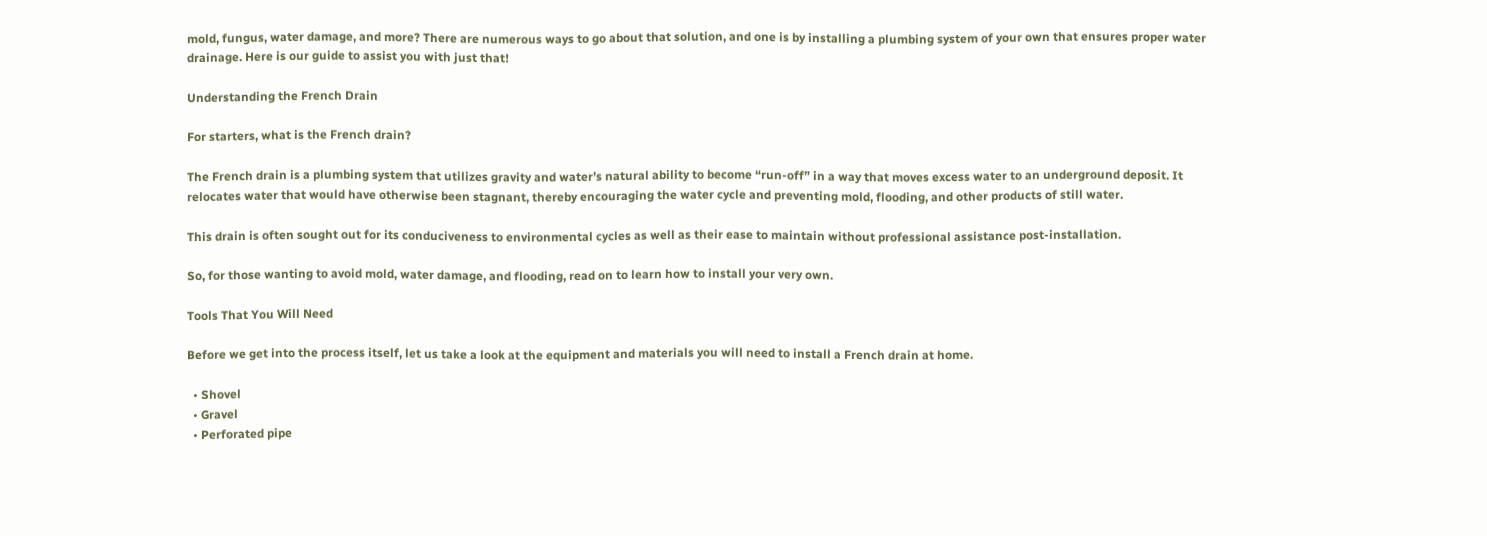mold, fungus, water damage, and more? There are numerous ways to go about that solution, and one is by installing a plumbing system of your own that ensures proper water drainage. Here is our guide to assist you with just that!

Understanding the French Drain

For starters, what is the French drain?

The French drain is a plumbing system that utilizes gravity and water’s natural ability to become “run-off” in a way that moves excess water to an underground deposit. It relocates water that would have otherwise been stagnant, thereby encouraging the water cycle and preventing mold, flooding, and other products of still water.

This drain is often sought out for its conduciveness to environmental cycles as well as their ease to maintain without professional assistance post-installation.

So, for those wanting to avoid mold, water damage, and flooding, read on to learn how to install your very own.

Tools That You Will Need

Before we get into the process itself, let us take a look at the equipment and materials you will need to install a French drain at home.

  • Shovel
  • Gravel
  • Perforated pipe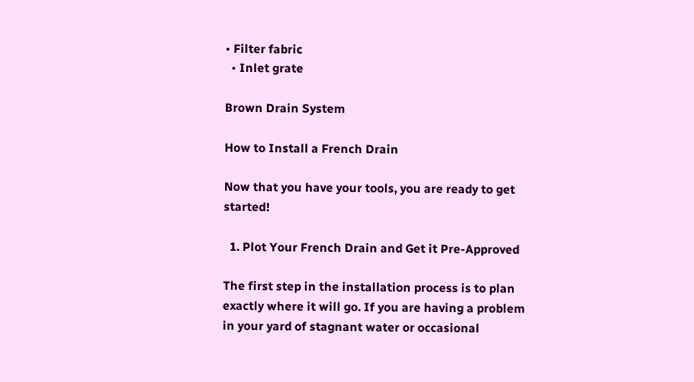• Filter fabric
  • Inlet grate

Brown Drain System

How to Install a French Drain

Now that you have your tools, you are ready to get started!

  1. Plot Your French Drain and Get it Pre-Approved

The first step in the installation process is to plan exactly where it will go. If you are having a problem in your yard of stagnant water or occasional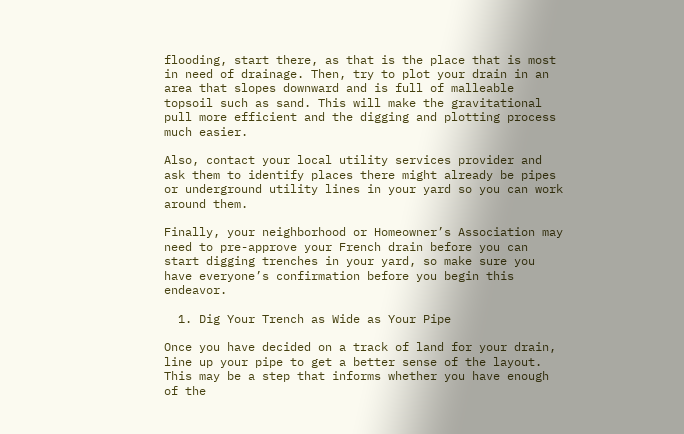flooding, start there, as that is the place that is most in need of drainage. Then, try to plot your drain in an area that slopes downward and is full of malleable topsoil such as sand. This will make the gravitational pull more efficient and the digging and plotting process much easier.

Also, contact your local utility services provider and ask them to identify places there might already be pipes or underground utility lines in your yard so you can work around them.

Finally, your neighborhood or Homeowner’s Association may need to pre-approve your French drain before you can start digging trenches in your yard, so make sure you have everyone’s confirmation before you begin this endeavor.

  1. Dig Your Trench as Wide as Your Pipe

Once you have decided on a track of land for your drain, line up your pipe to get a better sense of the layout. This may be a step that informs whether you have enough of the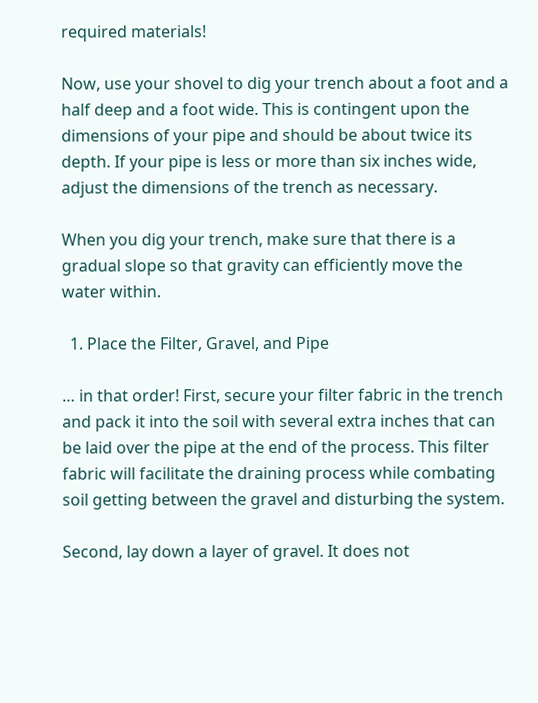required materials!

Now, use your shovel to dig your trench about a foot and a half deep and a foot wide. This is contingent upon the dimensions of your pipe and should be about twice its depth. If your pipe is less or more than six inches wide, adjust the dimensions of the trench as necessary.

When you dig your trench, make sure that there is a gradual slope so that gravity can efficiently move the water within.

  1. Place the Filter, Gravel, and Pipe

… in that order! First, secure your filter fabric in the trench and pack it into the soil with several extra inches that can be laid over the pipe at the end of the process. This filter fabric will facilitate the draining process while combating soil getting between the gravel and disturbing the system.

Second, lay down a layer of gravel. It does not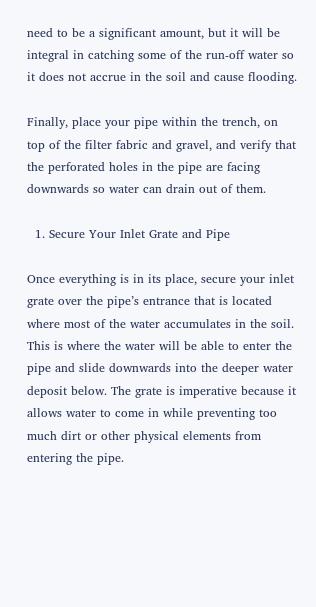need to be a significant amount, but it will be integral in catching some of the run-off water so it does not accrue in the soil and cause flooding.

Finally, place your pipe within the trench, on top of the filter fabric and gravel, and verify that the perforated holes in the pipe are facing downwards so water can drain out of them.

  1. Secure Your Inlet Grate and Pipe

Once everything is in its place, secure your inlet grate over the pipe’s entrance that is located where most of the water accumulates in the soil. This is where the water will be able to enter the pipe and slide downwards into the deeper water deposit below. The grate is imperative because it allows water to come in while preventing too much dirt or other physical elements from entering the pipe.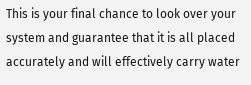This is your final chance to look over your system and guarantee that it is all placed accurately and will effectively carry water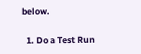below.

  1. Do a Test Run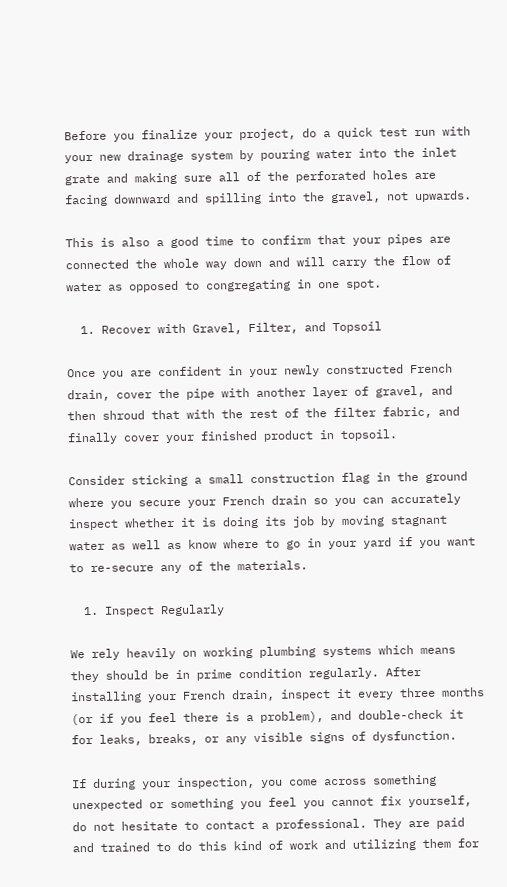Before you finalize your project, do a quick test run with your new drainage system by pouring water into the inlet grate and making sure all of the perforated holes are facing downward and spilling into the gravel, not upwards.

This is also a good time to confirm that your pipes are connected the whole way down and will carry the flow of water as opposed to congregating in one spot.

  1. Recover with Gravel, Filter, and Topsoil

Once you are confident in your newly constructed French drain, cover the pipe with another layer of gravel, and then shroud that with the rest of the filter fabric, and finally cover your finished product in topsoil.

Consider sticking a small construction flag in the ground where you secure your French drain so you can accurately inspect whether it is doing its job by moving stagnant water as well as know where to go in your yard if you want to re-secure any of the materials.

  1. Inspect Regularly

We rely heavily on working plumbing systems which means they should be in prime condition regularly. After installing your French drain, inspect it every three months (or if you feel there is a problem), and double-check it for leaks, breaks, or any visible signs of dysfunction.

If during your inspection, you come across something unexpected or something you feel you cannot fix yourself, do not hesitate to contact a professional. They are paid and trained to do this kind of work and utilizing them for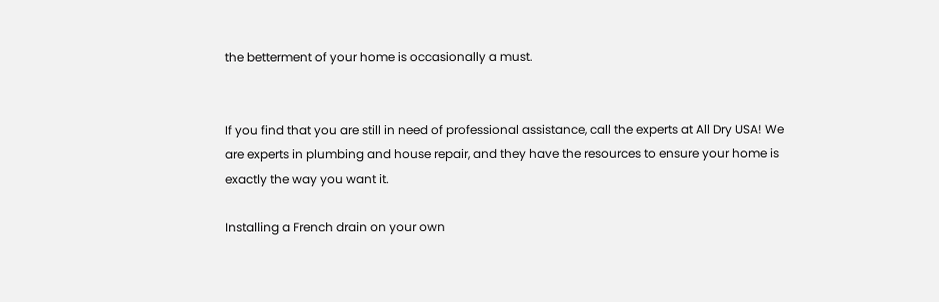the betterment of your home is occasionally a must.


If you find that you are still in need of professional assistance, call the experts at All Dry USA! We are experts in plumbing and house repair, and they have the resources to ensure your home is exactly the way you want it.

Installing a French drain on your own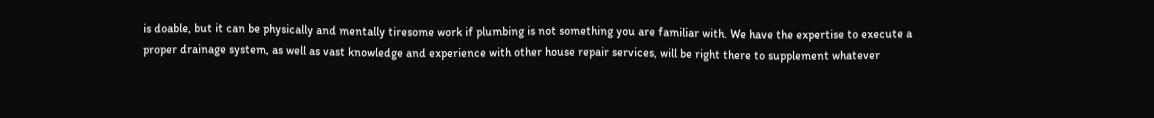is doable, but it can be physically and mentally tiresome work if plumbing is not something you are familiar with. We have the expertise to execute a proper drainage system, as well as vast knowledge and experience with other house repair services, will be right there to supplement whatever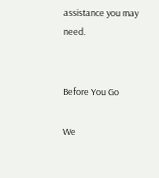assistance you may need.


Before You Go

We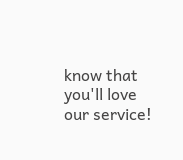know that you'll love our service!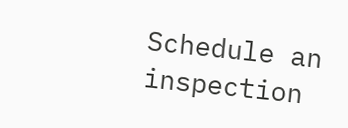Schedule an inspection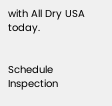with All Dry USA today.


Schedule Inspection